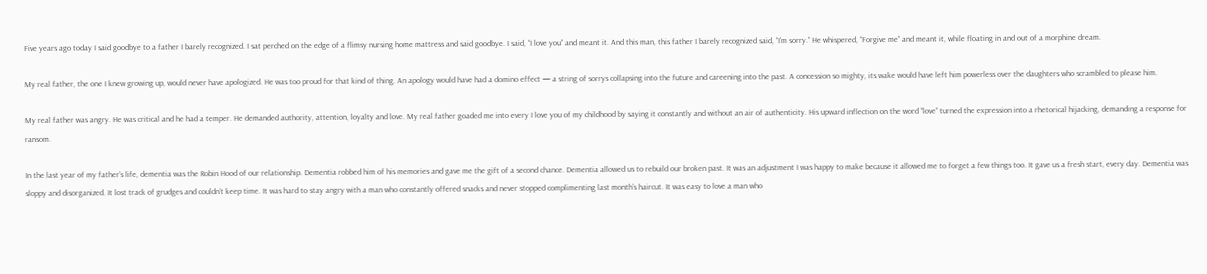Five years ago today I said goodbye to a father I barely recognized. I sat perched on the edge of a flimsy nursing home mattress and said goodbye. I said, “I love you” and meant it. And this man, this father I barely recognized said, “I’m sorry.” He whispered, “Forgive me” and meant it, while floating in and out of a morphine dream.

My real father, the one I knew growing up, would never have apologized. He was too proud for that kind of thing. An apology would have had a domino effect — a string of sorrys collapsing into the future and careening into the past. A concession so mighty, its wake would have left him powerless over the daughters who scrambled to please him.

My real father was angry. He was critical and he had a temper. He demanded authority, attention, loyalty and love. My real father goaded me into every I love you of my childhood by saying it constantly and without an air of authenticity. His upward inflection on the word “love” turned the expression into a rhetorical hijacking, demanding a response for ransom.

In the last year of my father’s life, dementia was the Robin Hood of our relationship. Dementia robbed him of his memories and gave me the gift of a second chance. Dementia allowed us to rebuild our broken past. It was an adjustment I was happy to make because it allowed me to forget a few things too. It gave us a fresh start, every day. Dementia was sloppy and disorganized. It lost track of grudges and couldn’t keep time. It was hard to stay angry with a man who constantly offered snacks and never stopped complimenting last month’s haircut. It was easy to love a man who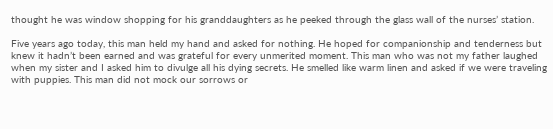thought he was window shopping for his granddaughters as he peeked through the glass wall of the nurses’ station.

Five years ago today, this man held my hand and asked for nothing. He hoped for companionship and tenderness but knew it hadn’t been earned and was grateful for every unmerited moment. This man who was not my father laughed when my sister and I asked him to divulge all his dying secrets. He smelled like warm linen and asked if we were traveling with puppies. This man did not mock our sorrows or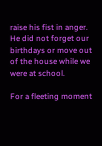raise his fist in anger. He did not forget our birthdays or move out of the house while we were at school.

For a fleeting moment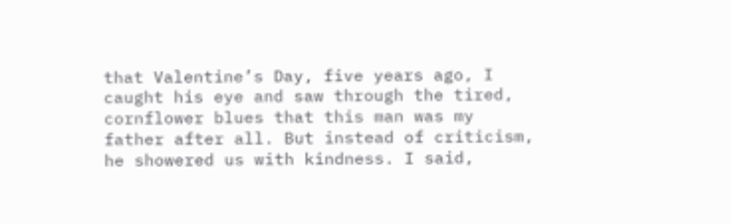that Valentine’s Day, five years ago, I caught his eye and saw through the tired, cornflower blues that this man was my father after all. But instead of criticism, he showered us with kindness. I said,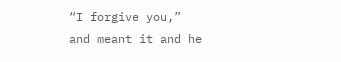“I forgive you,” and meant it and he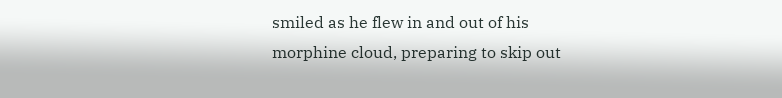smiled as he flew in and out of his morphine cloud, preparing to skip out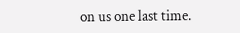on us one last time.